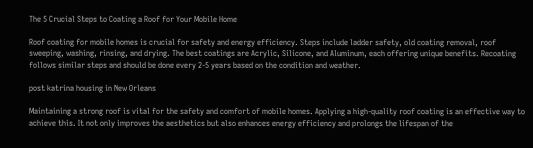The 5 Crucial Steps to Coating a Roof for Your Mobile Home

Roof coating for mobile homes is crucial for safety and energy efficiency. Steps include ladder safety, old coating removal, roof sweeping, washing, rinsing, and drying. The best coatings are Acrylic, Silicone, and Aluminum, each offering unique benefits. Recoating follows similar steps and should be done every 2-5 years based on the condition and weather.

post katrina housing in New Orleans

Maintaining a strong roof is vital for the safety and comfort of mobile homes. Applying a high-quality roof coating is an effective way to achieve this. It not only improves the aesthetics but also enhances energy efficiency and prolongs the lifespan of the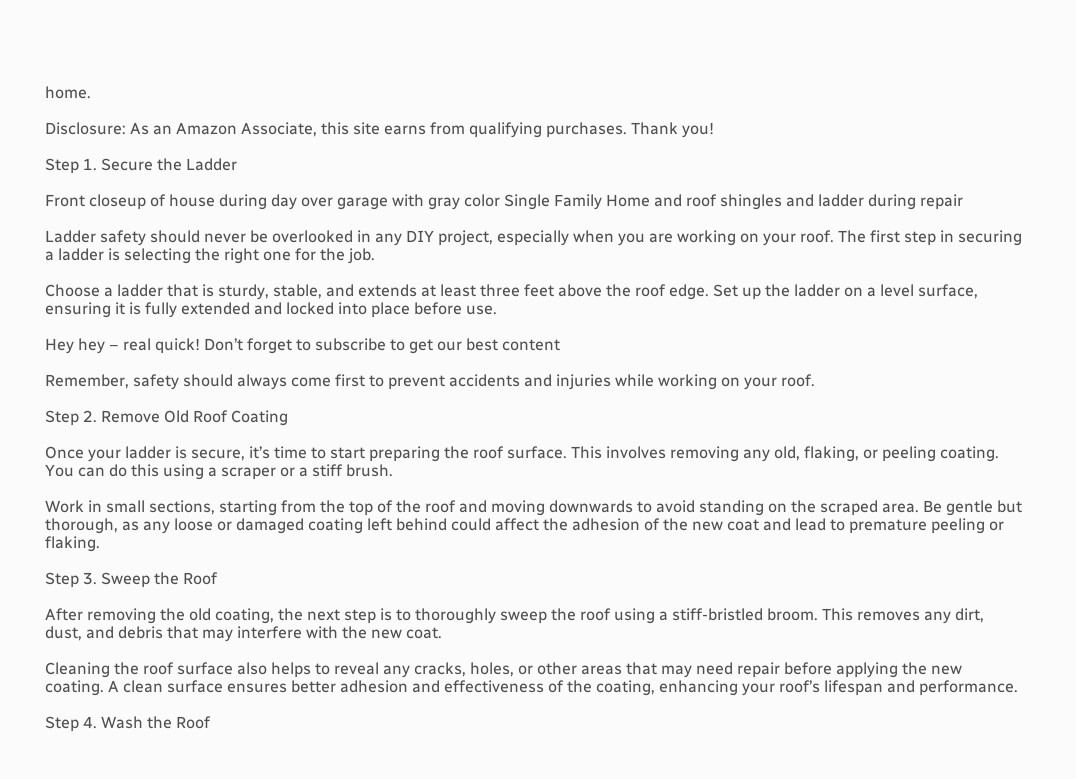home.

Disclosure: As an Amazon Associate, this site earns from qualifying purchases. Thank you!

Step 1. Secure the Ladder

Front closeup of house during day over garage with gray color Single Family Home and roof shingles and ladder during repair

Ladder safety should never be overlooked in any DIY project, especially when you are working on your roof. The first step in securing a ladder is selecting the right one for the job.

Choose a ladder that is sturdy, stable, and extends at least three feet above the roof edge. Set up the ladder on a level surface, ensuring it is fully extended and locked into place before use.

Hey hey – real quick! Don’t forget to subscribe to get our best content

Remember, safety should always come first to prevent accidents and injuries while working on your roof.

Step 2. Remove Old Roof Coating

Once your ladder is secure, it’s time to start preparing the roof surface. This involves removing any old, flaking, or peeling coating. You can do this using a scraper or a stiff brush.

Work in small sections, starting from the top of the roof and moving downwards to avoid standing on the scraped area. Be gentle but thorough, as any loose or damaged coating left behind could affect the adhesion of the new coat and lead to premature peeling or flaking.

Step 3. Sweep the Roof

After removing the old coating, the next step is to thoroughly sweep the roof using a stiff-bristled broom. This removes any dirt, dust, and debris that may interfere with the new coat.

Cleaning the roof surface also helps to reveal any cracks, holes, or other areas that may need repair before applying the new coating. A clean surface ensures better adhesion and effectiveness of the coating, enhancing your roof’s lifespan and performance.

Step 4. Wash the Roof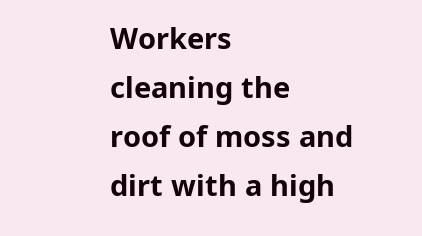Workers cleaning the roof of moss and dirt with a high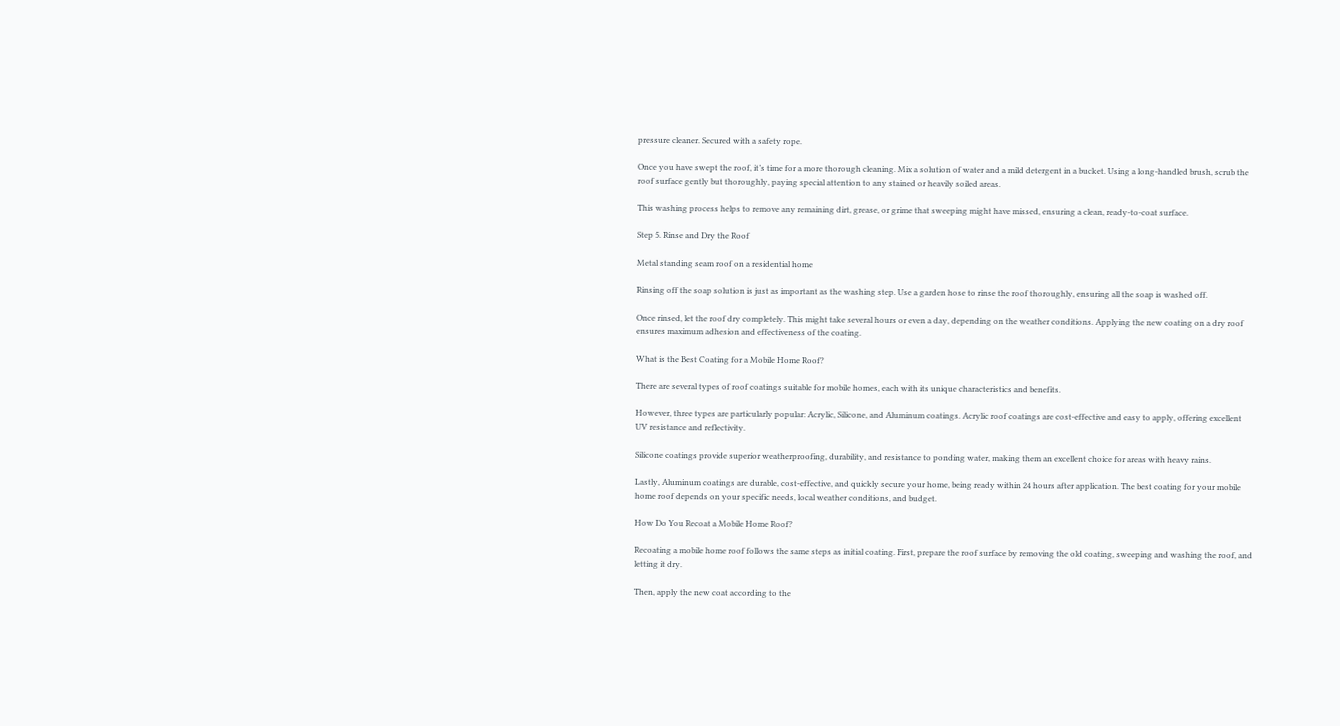pressure cleaner. Secured with a safety rope.

Once you have swept the roof, it’s time for a more thorough cleaning. Mix a solution of water and a mild detergent in a bucket. Using a long-handled brush, scrub the roof surface gently but thoroughly, paying special attention to any stained or heavily soiled areas.

This washing process helps to remove any remaining dirt, grease, or grime that sweeping might have missed, ensuring a clean, ready-to-coat surface.

Step 5. Rinse and Dry the Roof

Metal standing seam roof on a residential home

Rinsing off the soap solution is just as important as the washing step. Use a garden hose to rinse the roof thoroughly, ensuring all the soap is washed off.

Once rinsed, let the roof dry completely. This might take several hours or even a day, depending on the weather conditions. Applying the new coating on a dry roof ensures maximum adhesion and effectiveness of the coating.

What is the Best Coating for a Mobile Home Roof?

There are several types of roof coatings suitable for mobile homes, each with its unique characteristics and benefits.

However, three types are particularly popular: Acrylic, Silicone, and Aluminum coatings. Acrylic roof coatings are cost-effective and easy to apply, offering excellent UV resistance and reflectivity.

Silicone coatings provide superior weatherproofing, durability, and resistance to ponding water, making them an excellent choice for areas with heavy rains.

Lastly, Aluminum coatings are durable, cost-effective, and quickly secure your home, being ready within 24 hours after application. The best coating for your mobile home roof depends on your specific needs, local weather conditions, and budget.

How Do You Recoat a Mobile Home Roof?

Recoating a mobile home roof follows the same steps as initial coating. First, prepare the roof surface by removing the old coating, sweeping and washing the roof, and letting it dry.

Then, apply the new coat according to the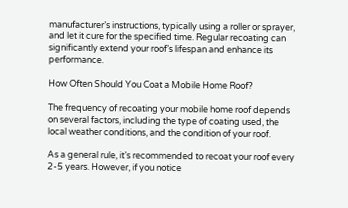manufacturer’s instructions, typically using a roller or sprayer, and let it cure for the specified time. Regular recoating can significantly extend your roof’s lifespan and enhance its performance.

How Often Should You Coat a Mobile Home Roof?

The frequency of recoating your mobile home roof depends on several factors, including the type of coating used, the local weather conditions, and the condition of your roof.

As a general rule, it’s recommended to recoat your roof every 2-5 years. However, if you notice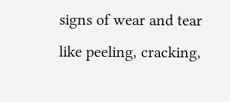signs of wear and tear like peeling, cracking,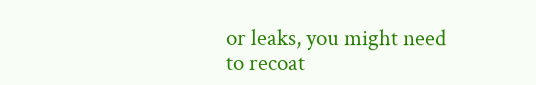or leaks, you might need to recoat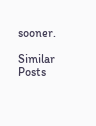sooner.

Similar Posts